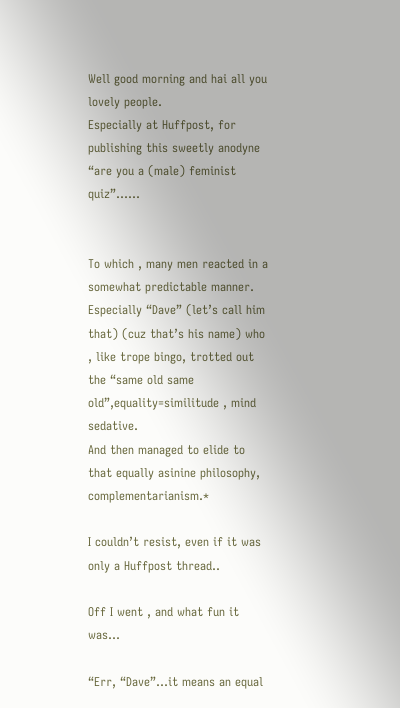Well good morning and hai all you lovely people.
Especially at Huffpost, for publishing this sweetly anodyne “are you a (male) feminist quiz”……


To which , many men reacted in a somewhat predictable manner.
Especially “Dave” (let’s call him that) (cuz that’s his name) who , like trope bingo, trotted out the “same old same old”,equality=similitude , mind sedative.
And then managed to elide to that equally asinine philosophy, complementarianism.*

I couldn’t resist, even if it was only a Huffpost thread..

Off I went , and what fun it was…

“Err, “Dave”…it means an equal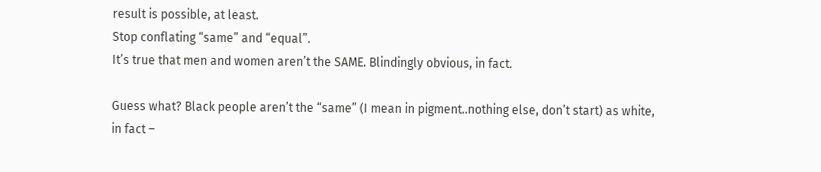result is possible, at least.
Stop conflating “same” and “equal”.
It’s true that men and women aren’t the SAME. Blindingly obvious, in fact.

Guess what? Black people aren’t the “same” (I mean in pigment..nothing else, don’t start) as white, in fact –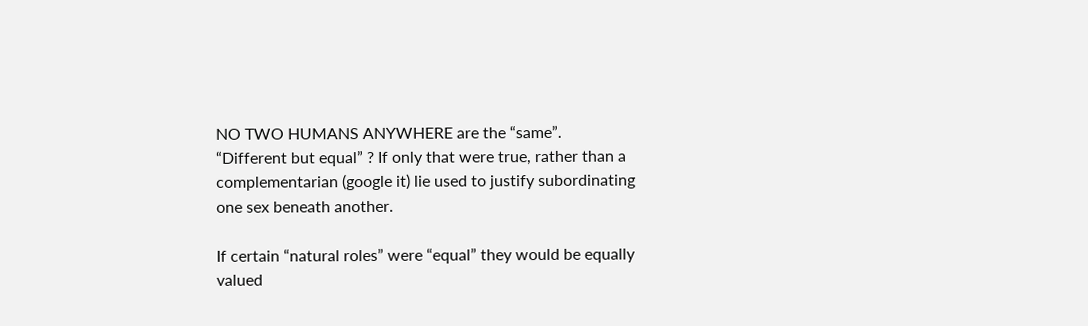NO TWO HUMANS ANYWHERE are the “same”.
“Different but equal” ? If only that were true, rather than a complementarian (google it) lie used to justify subordinating one sex beneath another.

If certain “natural roles” were “equal” they would be equally valued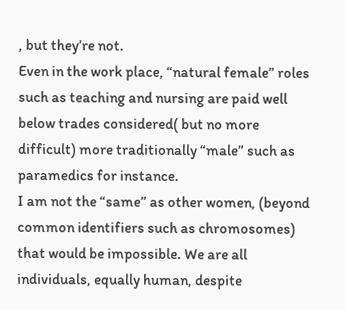, but they’re not.
Even in the work place, “natural female” roles such as teaching and nursing are paid well below trades considered( but no more difficult) more traditionally “male” such as paramedics for instance.
I am not the “same” as other women, (beyond common identifiers such as chromosomes) that would be impossible. We are all individuals, equally human, despite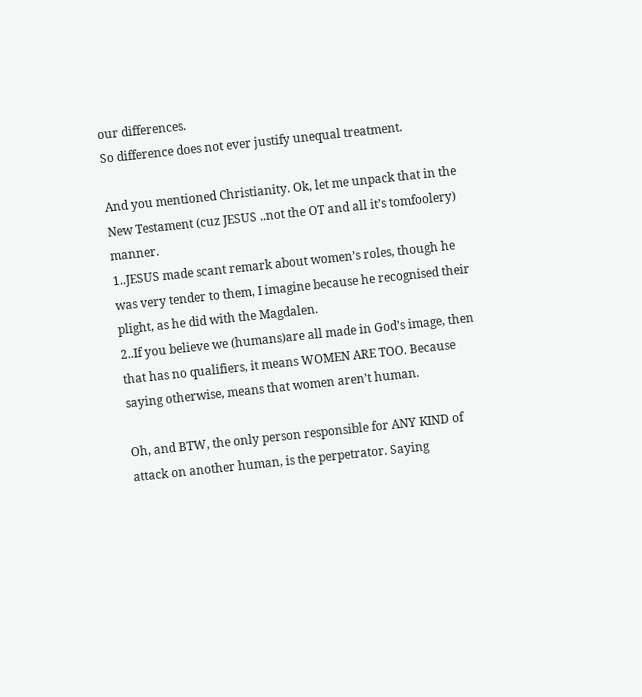our differences.
So difference does not ever justify unequal treatment.

And you mentioned Christianity. Ok, let me unpack that in the New Testament (cuz JESUS ..not the OT and all it’s tomfoolery) manner.
1..JESUS made scant remark about women’s roles, though he was very tender to them, I imagine because he recognised their plight, as he did with the Magdalen.
2..If you believe we (humans)are all made in God’s image, then that has no qualifiers, it means WOMEN ARE TOO. Because saying otherwise, means that women aren’t human.

Oh, and BTW, the only person responsible for ANY KIND of attack on another human, is the perpetrator. Saying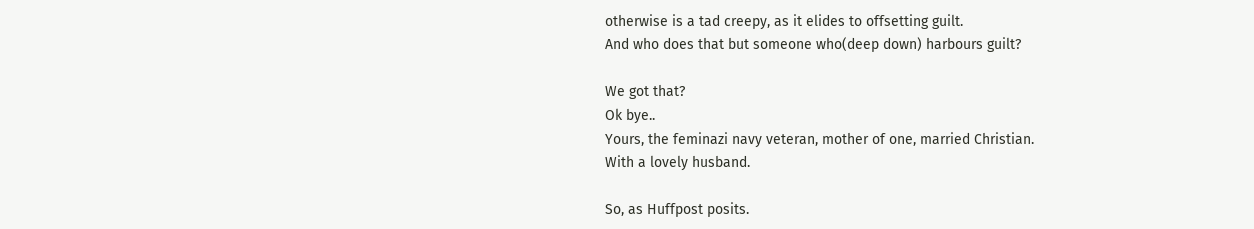otherwise is a tad creepy, as it elides to offsetting guilt.
And who does that but someone who(deep down) harbours guilt?

We got that?
Ok bye..
Yours, the feminazi navy veteran, mother of one, married Christian.
With a lovely husband.

So, as Huffpost posits.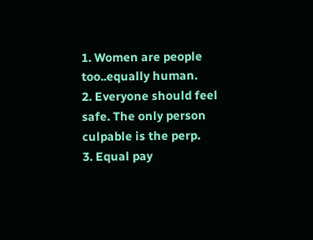1. Women are people too..equally human.
2. Everyone should feel safe. The only person culpable is the perp.
3. Equal pay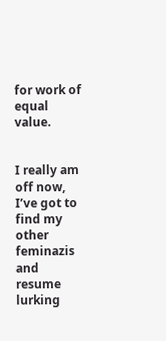for work of equal value.


I really am off now, I’ve got to find my other feminazis and resume lurking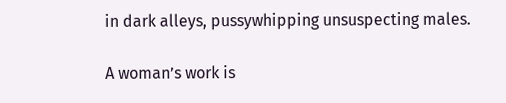in dark alleys, pussywhipping unsuspecting males.

A woman’s work is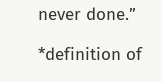never done.”

*definition of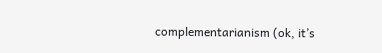complementarianism (ok, it’s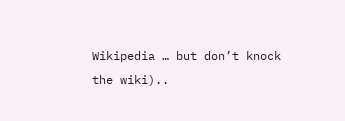Wikipedia … but don’t knock the wiki)..